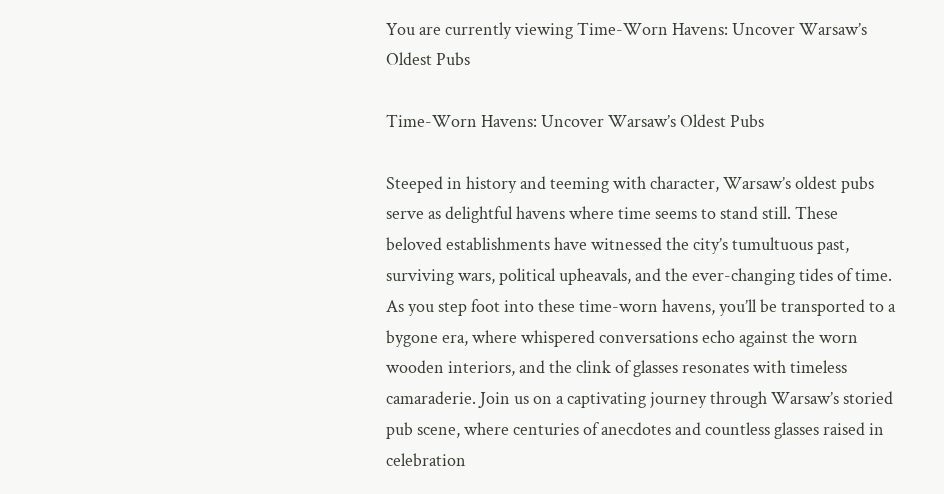You are currently viewing Time-Worn Havens: Uncover Warsaw’s Oldest Pubs

Time-Worn Havens: Uncover Warsaw’s Oldest Pubs

Steeped in history and teeming with character, Warsaw’s oldest pubs serve as delightful havens where time seems to stand still. These beloved establishments have witnessed the city’s tumultuous past, surviving wars, political upheavals, and the ever-changing tides of time. As you step foot into these time-worn havens, you’ll be transported to a bygone era, where whispered conversations echo against the worn wooden interiors, and the clink of glasses resonates with timeless camaraderie. Join us on a captivating journey through Warsaw’s storied pub scene, where centuries of anecdotes and countless glasses raised in celebration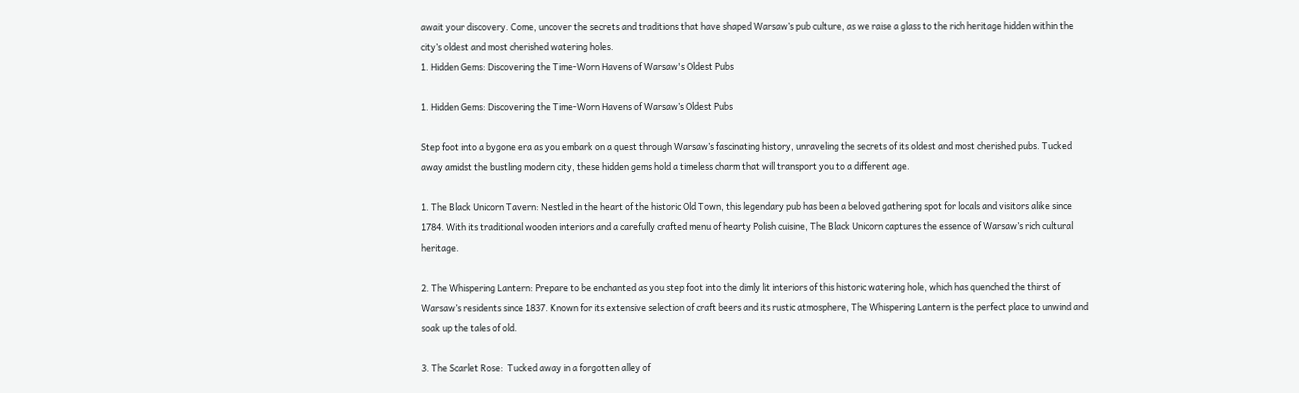await your discovery. Come, uncover the secrets and traditions that have shaped Warsaw’s pub culture, as we raise a glass to the rich heritage hidden within the city’s oldest and most cherished watering holes.
1. Hidden Gems: Discovering the Time-Worn Havens of Warsaw's Oldest Pubs

1. Hidden Gems: Discovering the Time-Worn Havens of Warsaw’s Oldest Pubs

Step foot into a bygone era as you embark on a quest through Warsaw’s fascinating history, unraveling the secrets of its oldest and most cherished pubs. Tucked away amidst the bustling modern city, these hidden gems hold a timeless charm that will transport you to a different age.

1. The Black Unicorn Tavern: Nestled in the heart of the historic Old Town, this legendary pub has been a beloved gathering spot for locals and visitors alike since 1784. With its traditional wooden interiors and a carefully crafted menu of hearty Polish cuisine, The Black Unicorn captures the essence of Warsaw’s rich cultural heritage.

2. The Whispering Lantern: Prepare to be enchanted as you step foot into the dimly lit interiors of this historic watering hole, which has quenched the thirst of Warsaw’s residents since 1837. Known for its extensive selection of craft beers and its rustic atmosphere, The Whispering Lantern is the perfect place to unwind and soak up the tales of old.

3. The Scarlet Rose:  Tucked away in a forgotten alley of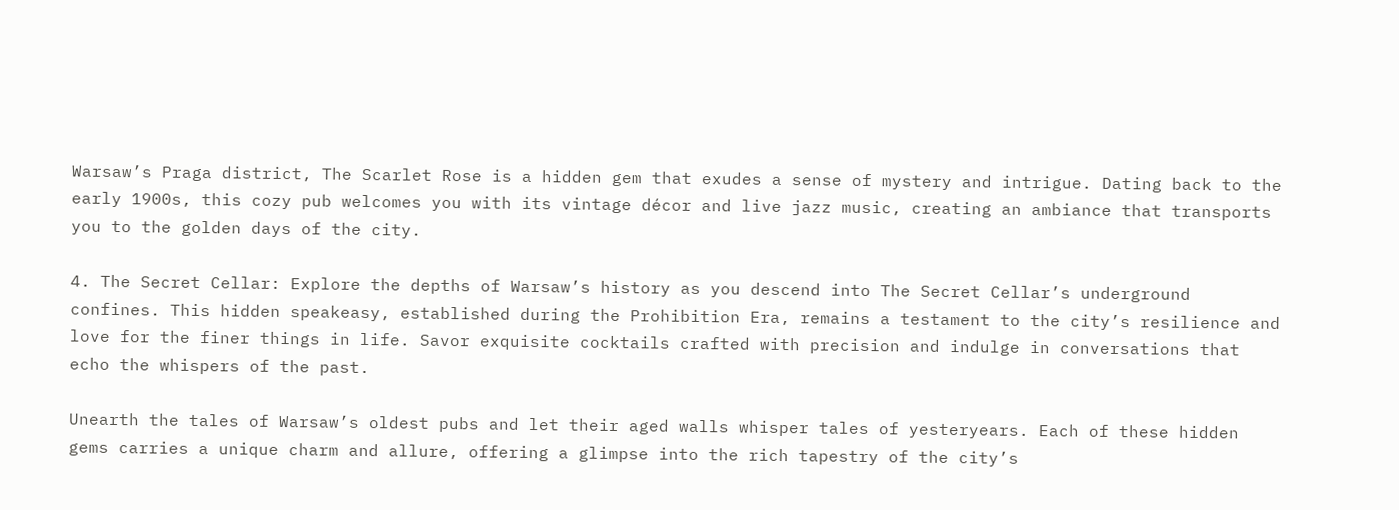Warsaw’s Praga district, The Scarlet Rose is a hidden gem that exudes a sense of mystery and intrigue. Dating back to the early 1900s, this cozy pub welcomes you with its vintage décor and live jazz music, creating an ambiance that transports you to the golden days of the city.

4. The Secret Cellar: Explore the depths of Warsaw’s history as you descend into The Secret Cellar’s underground confines. This hidden speakeasy, established during the Prohibition Era, remains a testament to the city’s resilience and love for the finer things in life. Savor exquisite cocktails crafted with precision and indulge in conversations that echo the whispers of the past.

Unearth the tales of Warsaw’s oldest pubs and let their aged walls whisper tales of yesteryears. Each of these hidden gems carries a unique charm and allure, offering a glimpse into the rich tapestry of the city’s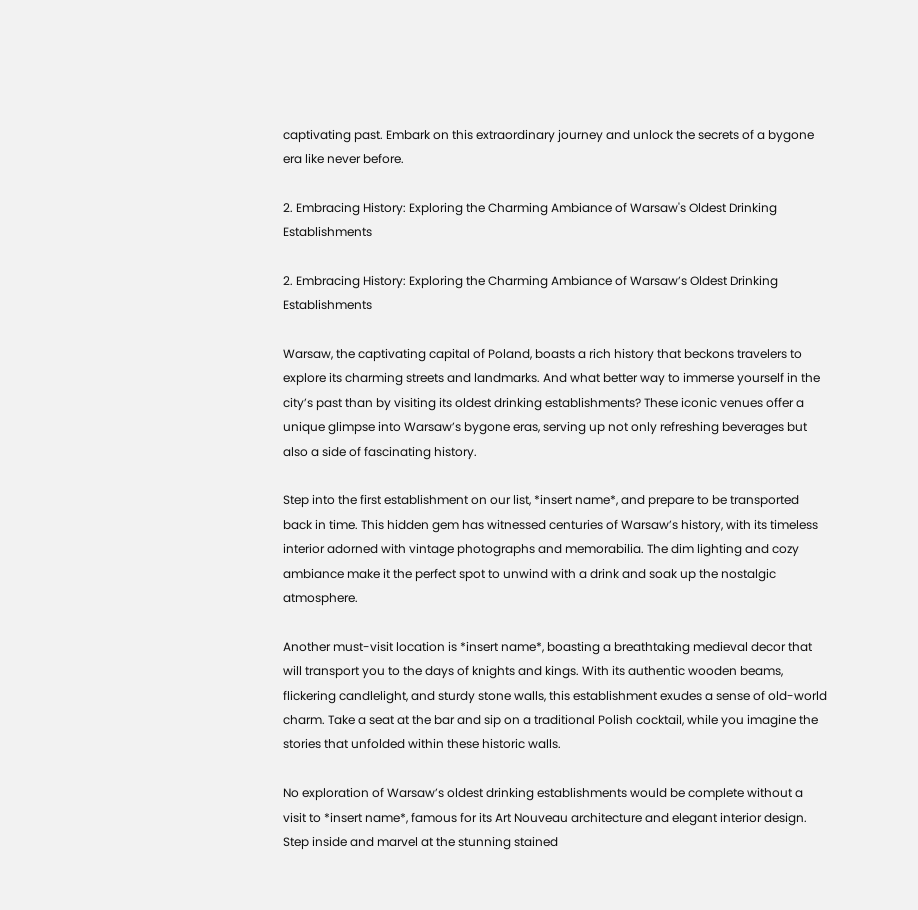captivating past. Embark on this extraordinary journey and unlock the secrets of a bygone era like never before.

2. Embracing History: Exploring the Charming Ambiance of Warsaw's Oldest Drinking Establishments

2. Embracing History: Exploring the Charming Ambiance of Warsaw’s Oldest Drinking Establishments

Warsaw, the captivating capital of Poland, boasts a rich history that beckons travelers to explore its charming streets and landmarks. And what better way to immerse yourself in the city’s past than by visiting its oldest drinking establishments? These iconic venues offer a unique glimpse into Warsaw’s bygone eras, serving up not only refreshing beverages but also a side of fascinating history.

Step into the first establishment on our list, *insert name*, and prepare to be transported back in time. This hidden gem has witnessed centuries of Warsaw’s history, with its timeless interior adorned with vintage photographs and memorabilia. The dim lighting and cozy ambiance make it the perfect spot to unwind with a drink and soak up the nostalgic atmosphere.

Another must-visit location is *insert name*, boasting a breathtaking medieval decor that will transport you to the days of knights and kings. With its authentic wooden beams, flickering candlelight, and sturdy stone walls, this establishment exudes a sense of old-world charm. Take a seat at the bar and sip on a traditional Polish cocktail, while you imagine the stories that unfolded within these historic walls.

No exploration of Warsaw’s oldest drinking establishments would be complete without a visit to *insert name*, famous for its Art Nouveau architecture and elegant interior design. Step inside and marvel at the stunning stained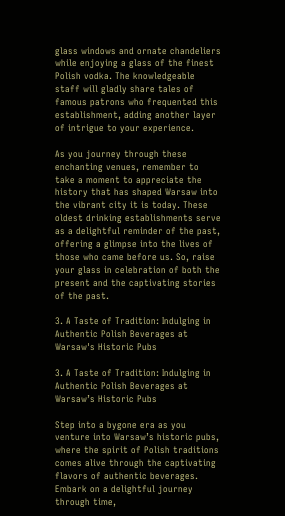glass windows and ornate chandeliers while enjoying a glass of the finest Polish vodka. The knowledgeable staff will gladly share tales of famous patrons who frequented this establishment, adding another layer of intrigue to your experience.

As you journey through these enchanting venues, remember to take a moment to appreciate the history that has shaped Warsaw into the vibrant city it is today. These oldest drinking establishments serve as a delightful reminder of the past, offering a glimpse into the lives of those who came before us. So, raise your glass in celebration of both the present and the captivating stories of the past.

3. A Taste of Tradition: Indulging in Authentic Polish Beverages at Warsaw's Historic Pubs

3. A Taste of Tradition: Indulging in Authentic Polish Beverages at Warsaw’s Historic Pubs

Step into a bygone era as you venture into Warsaw’s historic pubs, where the spirit of Polish traditions comes alive through the captivating flavors of authentic beverages. Embark on a delightful journey through time,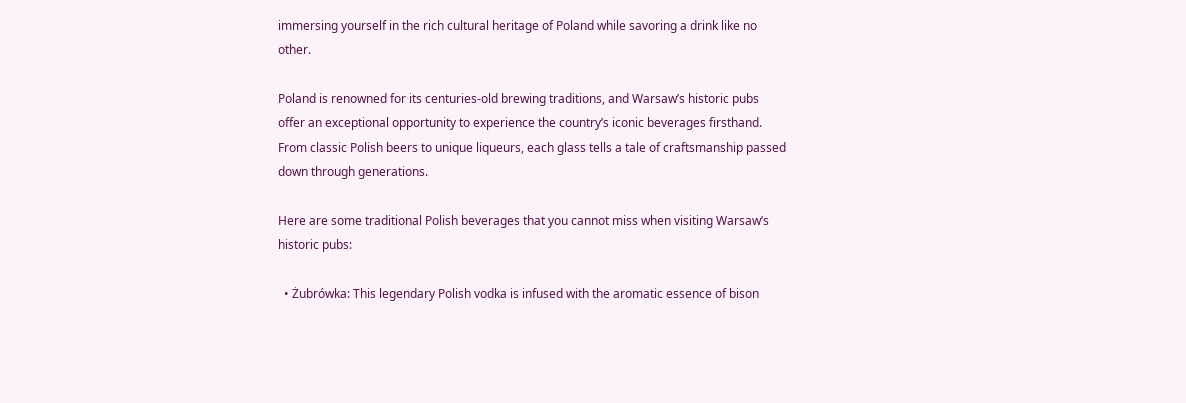immersing yourself in the rich cultural heritage of Poland while savoring a drink like no other.

Poland is renowned for its centuries-old brewing traditions, and Warsaw’s historic pubs offer an exceptional opportunity to experience the country’s iconic beverages firsthand. From classic Polish beers to unique liqueurs, each glass tells a tale of craftsmanship passed down through generations.

Here are some traditional Polish beverages that you cannot miss when visiting Warsaw’s historic pubs:

  • Żubrówka: This legendary Polish vodka is infused with the aromatic essence of bison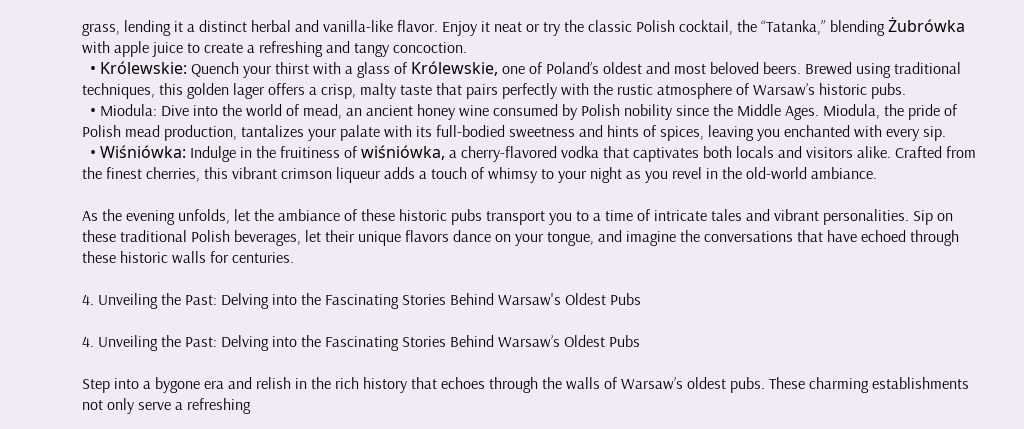grass, lending it a distinct herbal and vanilla-like flavor. Enjoy it neat or try the classic Polish cocktail, the “Tatanka,” blending Żubrówka with apple juice to create a refreshing and tangy concoction.
  • Królewskie: Quench your thirst with a glass of Królewskie, one of Poland’s oldest and most beloved beers. Brewed using traditional techniques, this golden lager offers a crisp, malty taste that pairs perfectly with the rustic atmosphere of Warsaw’s historic pubs.
  • Miodula: Dive into the world of mead, an ancient honey wine consumed by Polish nobility since the Middle Ages. Miodula, the pride of Polish mead production, tantalizes your palate with its full-bodied sweetness and hints of spices, leaving you enchanted with every sip.
  • Wiśniówka: Indulge in the fruitiness of wiśniówka, a cherry-flavored vodka that captivates both locals and visitors alike. Crafted from the finest cherries, this vibrant crimson liqueur adds a touch of whimsy to your night as you revel in the old-world ambiance.

As the evening unfolds, let the ambiance of these historic pubs transport you to a time of intricate tales and vibrant personalities. Sip on these traditional Polish beverages, let their unique flavors dance on your tongue, and imagine the conversations that have echoed through these historic walls for centuries.

4. Unveiling the Past: Delving into the Fascinating Stories Behind Warsaw's Oldest Pubs

4. Unveiling the Past: Delving into the Fascinating Stories Behind Warsaw’s Oldest Pubs

Step into a bygone era and relish in the rich history that echoes through the walls of Warsaw’s oldest pubs. These charming establishments not only serve a refreshing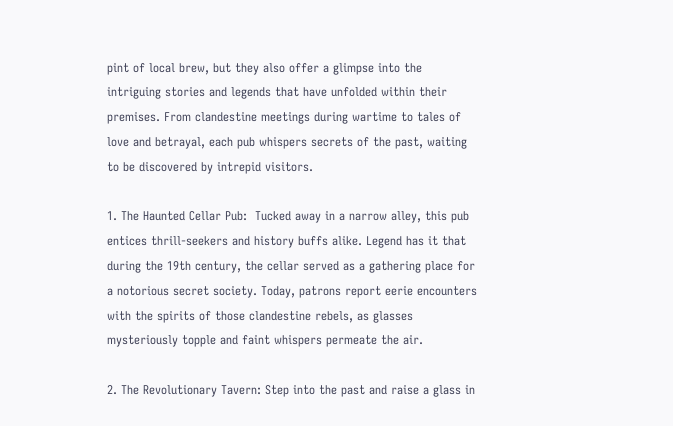pint of local brew, but they also offer a glimpse into the intriguing stories and legends that have unfolded within their premises. From clandestine meetings during wartime to tales of love and betrayal, each pub whispers secrets of the past, waiting to be discovered by intrepid visitors.

1. The Haunted Cellar Pub:  Tucked away in a narrow alley, this pub entices thrill-seekers and history buffs alike. Legend has it that during the 19th century, the cellar served as a gathering place for a notorious secret society. Today, patrons report eerie encounters with the spirits of those clandestine rebels, as glasses mysteriously topple and faint whispers permeate the air.

2. The Revolutionary Tavern: Step into the past and raise a glass in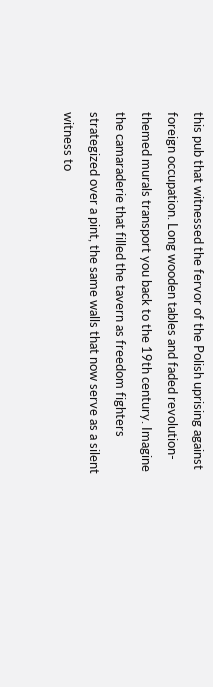this pub that witnessed the fervor of the Polish uprising against foreign occupation. Long wooden tables and faded revolution-themed murals transport you back to the 19th century. Imagine the camaraderie that filled the tavern as freedom fighters strategized over a pint, the same walls that now serve as a silent witness to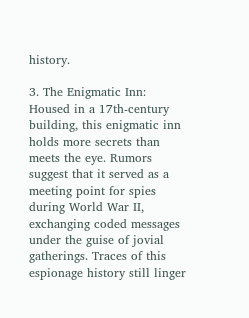history.

3. The Enigmatic Inn: Housed in a 17th-century building, this enigmatic inn holds more secrets than meets the eye. Rumors suggest that it served as a meeting point for spies during World War II, exchanging coded messages under the guise of jovial gatherings. Traces of this espionage history still linger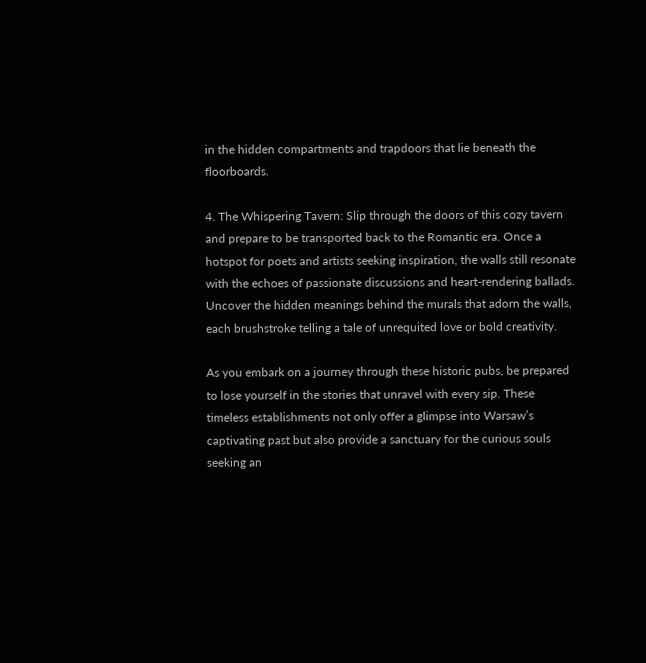in the hidden compartments and trapdoors that lie beneath the floorboards.

4. The Whispering Tavern: Slip through the doors of this cozy tavern and prepare to be transported back to the Romantic era. Once a hotspot for poets and artists seeking inspiration, the walls still resonate with the echoes of passionate discussions and heart-rendering ballads. Uncover the hidden meanings behind the murals that adorn the walls, each brushstroke telling a tale of unrequited love or bold creativity.

As you embark on a journey through these historic pubs, be prepared to lose yourself in the stories that unravel with every sip. These timeless establishments not only offer a glimpse into Warsaw’s captivating past but also provide a sanctuary for the curious souls seeking an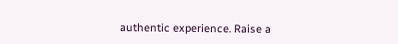authentic experience. Raise a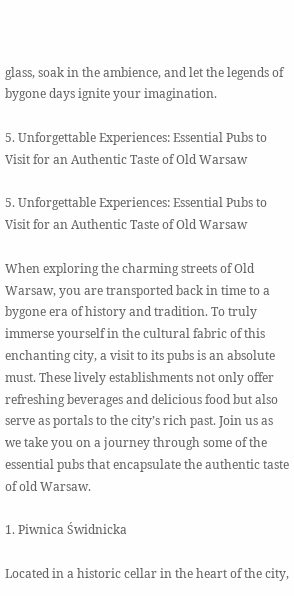glass, soak in the ambience, and let the legends of bygone days ignite your imagination.

5. Unforgettable Experiences: Essential Pubs to Visit for an Authentic Taste of Old Warsaw

5. Unforgettable Experiences: Essential Pubs to Visit for an Authentic Taste of Old Warsaw

When exploring the charming streets of Old Warsaw, you are transported back in time to a bygone era of history and tradition. To truly immerse yourself in the cultural fabric of this enchanting city, a visit to its pubs is an absolute must. These lively establishments not only offer refreshing beverages and delicious food but also serve as portals to the city’s rich past. Join us as we take you on a journey through some of the essential pubs that encapsulate the authentic taste of old Warsaw.

1. Piwnica Świdnicka

Located in a historic cellar in the heart of the city,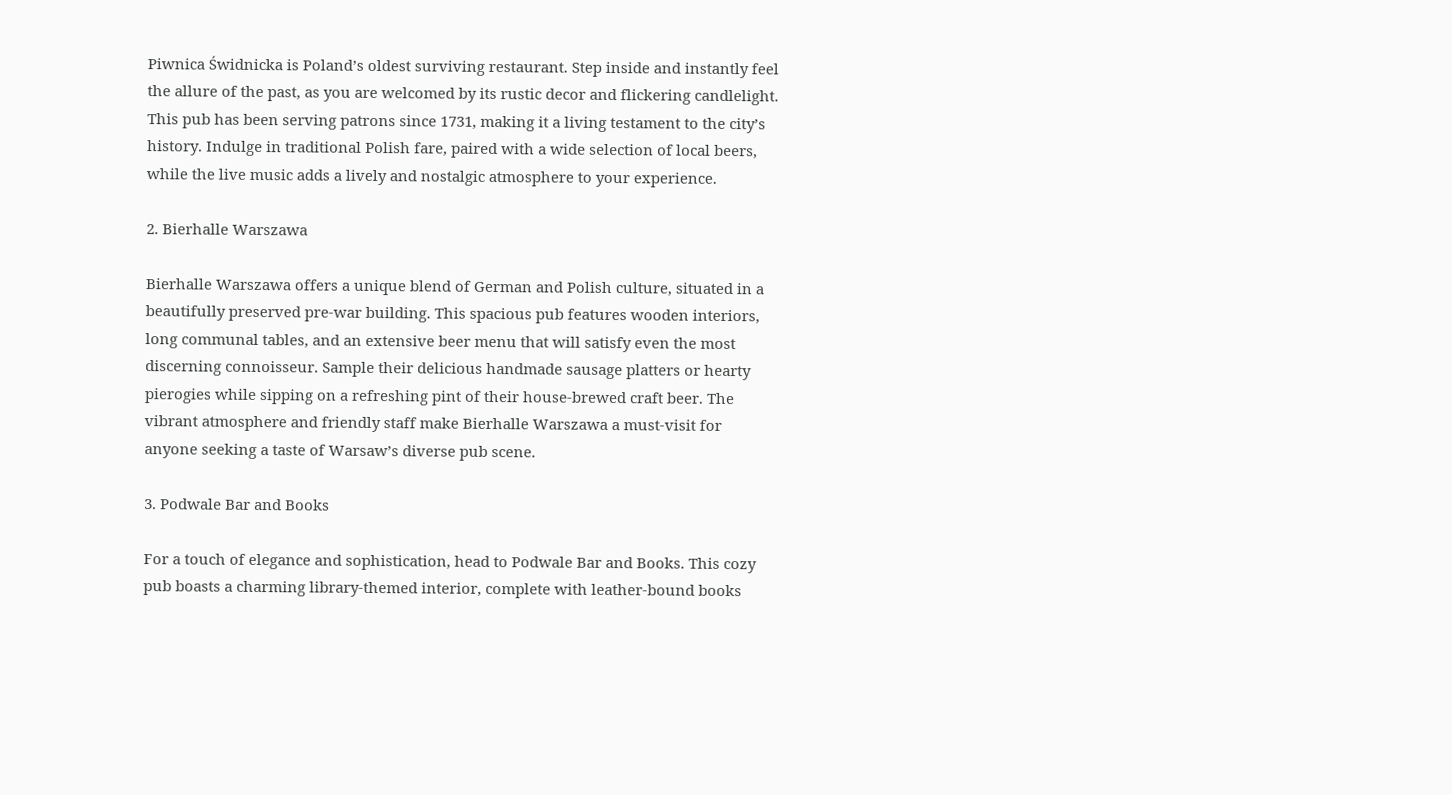Piwnica Świdnicka is Poland’s oldest surviving restaurant. Step inside and instantly feel the allure of the past, as you are welcomed by its rustic decor and flickering candlelight. This pub has been serving patrons since 1731, making it a living testament to the city’s history. Indulge in traditional Polish fare, paired with a wide selection of local beers, while the live music adds a lively and nostalgic atmosphere to your experience.

2. Bierhalle Warszawa

Bierhalle Warszawa offers a unique blend of German and Polish culture, situated in a beautifully preserved pre-war building. This spacious pub features wooden interiors, long communal tables, and an extensive beer menu that will satisfy even the most discerning connoisseur. Sample their delicious handmade sausage platters or hearty pierogies while sipping on a refreshing pint of their house-brewed craft beer. The vibrant atmosphere and friendly staff make Bierhalle Warszawa a must-visit for anyone seeking a taste of Warsaw’s diverse pub scene.

3. Podwale Bar and Books

For a touch of elegance and sophistication, head to Podwale Bar and Books. This cozy pub boasts a charming library-themed interior, complete with leather-bound books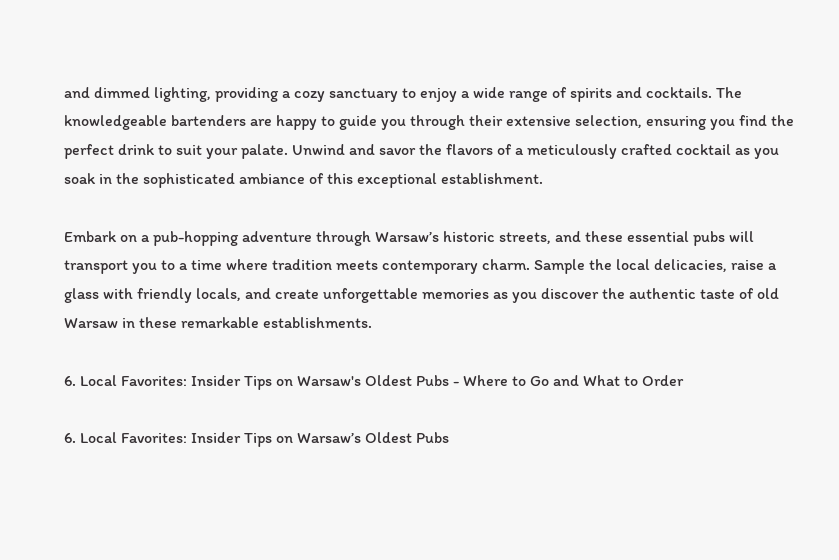and dimmed lighting, providing a cozy sanctuary to enjoy a wide range of spirits and cocktails. The knowledgeable bartenders are happy to guide you through their extensive selection, ensuring you find the perfect drink to suit your palate. Unwind and savor the flavors of a meticulously crafted cocktail as you soak in the sophisticated ambiance of this exceptional establishment.

Embark on a pub-hopping adventure through Warsaw’s historic streets, and these essential pubs will transport you to a time where tradition meets contemporary charm. Sample the local delicacies, raise a glass with friendly locals, and create unforgettable memories as you discover the authentic taste of old Warsaw in these remarkable establishments.

6. Local Favorites: Insider Tips on Warsaw's Oldest Pubs - Where to Go and What to Order

6. Local Favorites: Insider Tips on Warsaw’s Oldest Pubs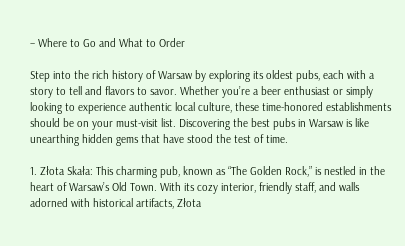– Where to Go and What to Order

Step into the rich history of Warsaw by exploring its oldest pubs, each with a story to tell and flavors to savor. Whether you’re a beer enthusiast or simply looking to experience authentic local culture, these time-honored establishments should be on your must-visit list. Discovering the best pubs in Warsaw is like unearthing hidden gems that have stood the test of time.

1. Złota Skała: This charming pub, known as “The Golden Rock,” is nestled in the heart of Warsaw’s Old Town. With its cozy interior, friendly staff, and walls adorned with historical artifacts, Złota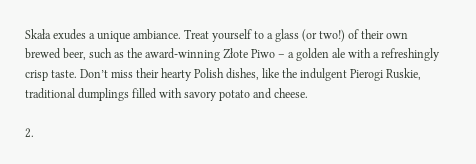Skała exudes a unique ambiance. Treat yourself to a glass (or two!) of their own brewed beer, such as the award-winning Złote Piwo – a golden ale with a refreshingly crisp taste. Don’t miss their hearty Polish dishes, like the indulgent Pierogi Ruskie, traditional dumplings filled with savory potato and cheese.

2.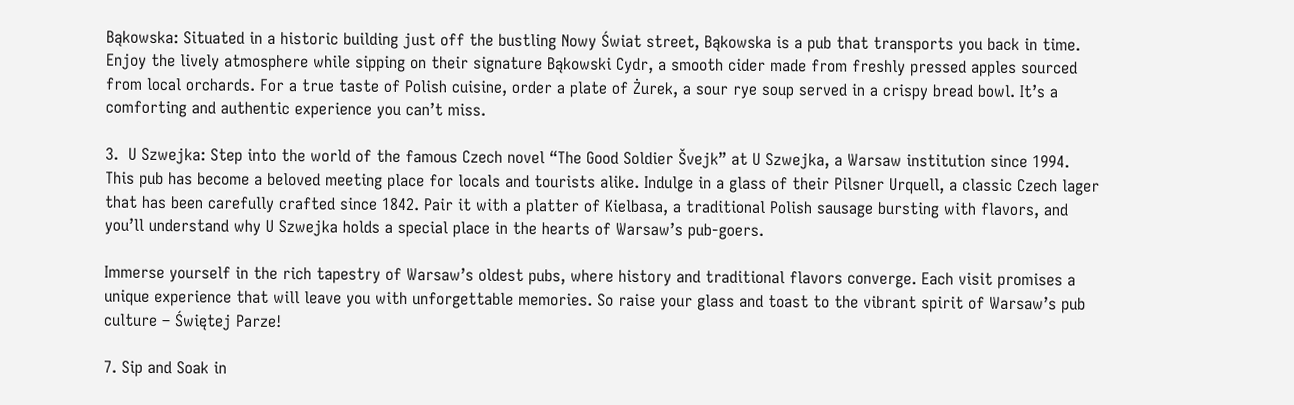Bąkowska: Situated in a historic building just off the bustling Nowy Świat street, Bąkowska is a pub that transports you back in time. Enjoy the lively atmosphere while sipping on their signature Bąkowski Cydr, a smooth cider made from freshly pressed apples sourced from local orchards. For a true taste of Polish cuisine, order a plate of Żurek, a sour rye soup served in a crispy bread bowl. It’s a comforting and authentic experience you can’t miss.

3.  U Szwejka: Step into the world of the famous Czech novel “The Good Soldier Švejk” at U Szwejka, a Warsaw institution since 1994. This pub has become a beloved meeting place for locals and tourists alike. Indulge in a glass of their Pilsner Urquell, a classic Czech lager that has been carefully crafted since 1842. Pair it with a platter of Kielbasa, a traditional Polish sausage bursting with flavors, and you’ll understand why U Szwejka holds a special place in the hearts of Warsaw’s pub-goers.

Immerse yourself in the rich tapestry of Warsaw’s oldest pubs, where history and traditional flavors converge. Each visit promises a unique experience that will leave you with unforgettable memories. So raise your glass and toast to the vibrant spirit of Warsaw’s pub culture – Świętej Parze!

7. Sip and Soak in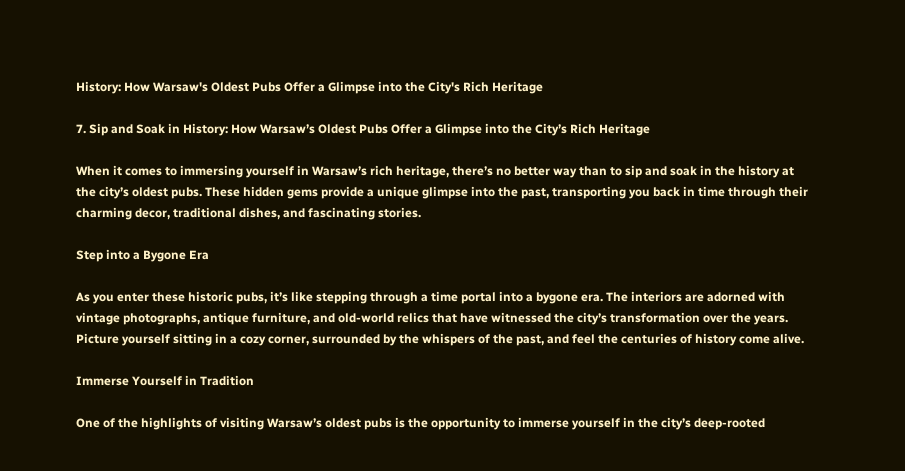History: How Warsaw's Oldest Pubs Offer a Glimpse into the City's Rich Heritage

7. Sip and Soak in History: How Warsaw’s Oldest Pubs Offer a Glimpse into the City’s Rich Heritage

When it comes to immersing yourself in Warsaw’s rich heritage, there’s no better way than to sip and soak in the history at the city’s oldest pubs. These hidden gems provide a unique glimpse into the past, transporting you back in time through their charming decor, traditional dishes, and fascinating stories.

Step into a Bygone Era

As you enter these historic pubs, it’s like stepping through a time portal into a bygone era. The interiors are adorned with vintage photographs, antique furniture, and old-world relics that have witnessed the city’s transformation over the years. Picture yourself sitting in a cozy corner, surrounded by the whispers of the past, and feel the centuries of history come alive.

Immerse Yourself in Tradition

One of the highlights of visiting Warsaw’s oldest pubs is the opportunity to immerse yourself in the city’s deep-rooted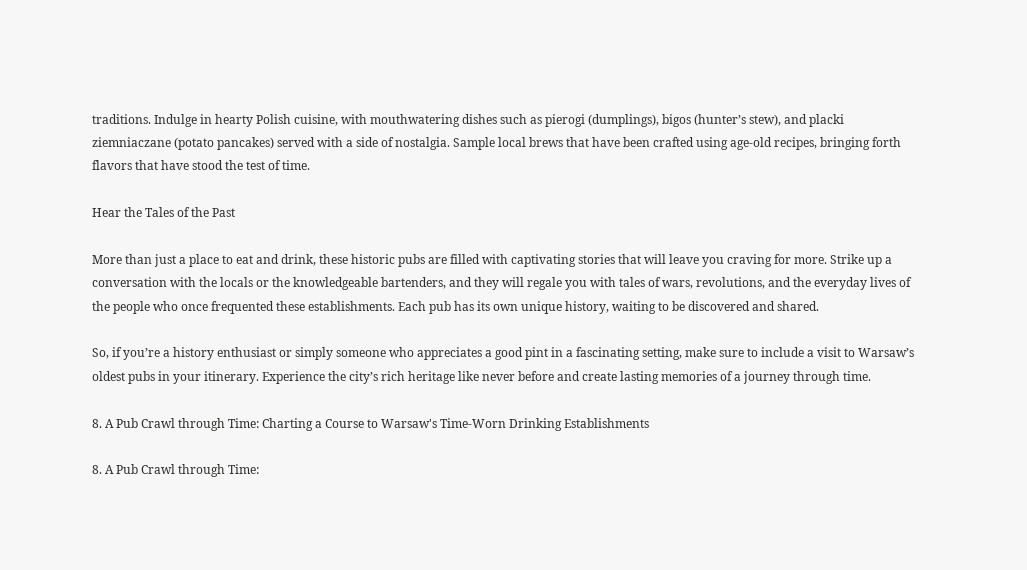traditions. Indulge in hearty Polish cuisine, with mouthwatering dishes such as pierogi (dumplings), bigos (hunter’s stew), and placki ziemniaczane (potato pancakes) served with a side of nostalgia. Sample local brews that have been crafted using age-old recipes, bringing forth flavors that have stood the test of time.

Hear the Tales of the Past

More than just a place to eat and drink, these historic pubs are filled with captivating stories that will leave you craving for more. Strike up a conversation with the locals or the knowledgeable bartenders, and they will regale you with tales of wars, revolutions, and the everyday lives of the people who once frequented these establishments. Each pub has its own unique history, waiting to be discovered and shared.

So, if you’re a history enthusiast or simply someone who appreciates a good pint in a fascinating setting, make sure to include a visit to Warsaw’s oldest pubs in your itinerary. Experience the city’s rich heritage like never before and create lasting memories of a journey through time.

8. A Pub Crawl through Time: Charting a Course to Warsaw's Time-Worn Drinking Establishments

8. A Pub Crawl through Time: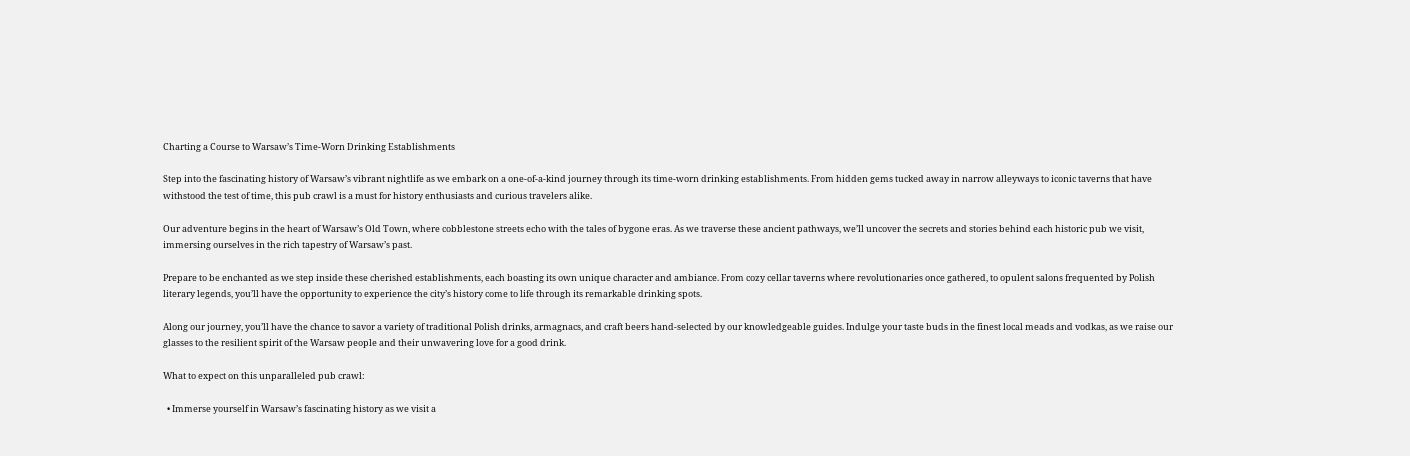Charting a Course to Warsaw’s Time-Worn Drinking Establishments

Step into the fascinating history of Warsaw’s vibrant nightlife as we embark on a one-of-a-kind journey through its time-worn drinking establishments. From hidden gems tucked away in narrow alleyways to iconic taverns that have withstood the test of time, this pub crawl is a must for history enthusiasts and curious travelers alike.

Our adventure begins in the heart of Warsaw’s Old Town, where cobblestone streets echo with the tales of bygone eras. As we traverse these ancient pathways, we’ll uncover the secrets and stories behind each historic pub we visit, immersing ourselves in the rich tapestry of Warsaw’s past.

Prepare to be enchanted as we step inside these cherished establishments, each boasting its own unique character and ambiance. From cozy cellar taverns where revolutionaries once gathered, to opulent salons frequented by Polish literary legends, you’ll have the opportunity to experience the city’s history come to life through its remarkable drinking spots.

Along our journey, you’ll have the chance to savor a variety of traditional Polish drinks, armagnacs, and craft beers hand-selected by our knowledgeable guides. Indulge your taste buds in the finest local meads and vodkas, as we raise our glasses to the resilient spirit of the Warsaw people and their unwavering love for a good drink.

What to expect on this unparalleled pub crawl:

  • Immerse yourself in Warsaw’s fascinating history as we visit a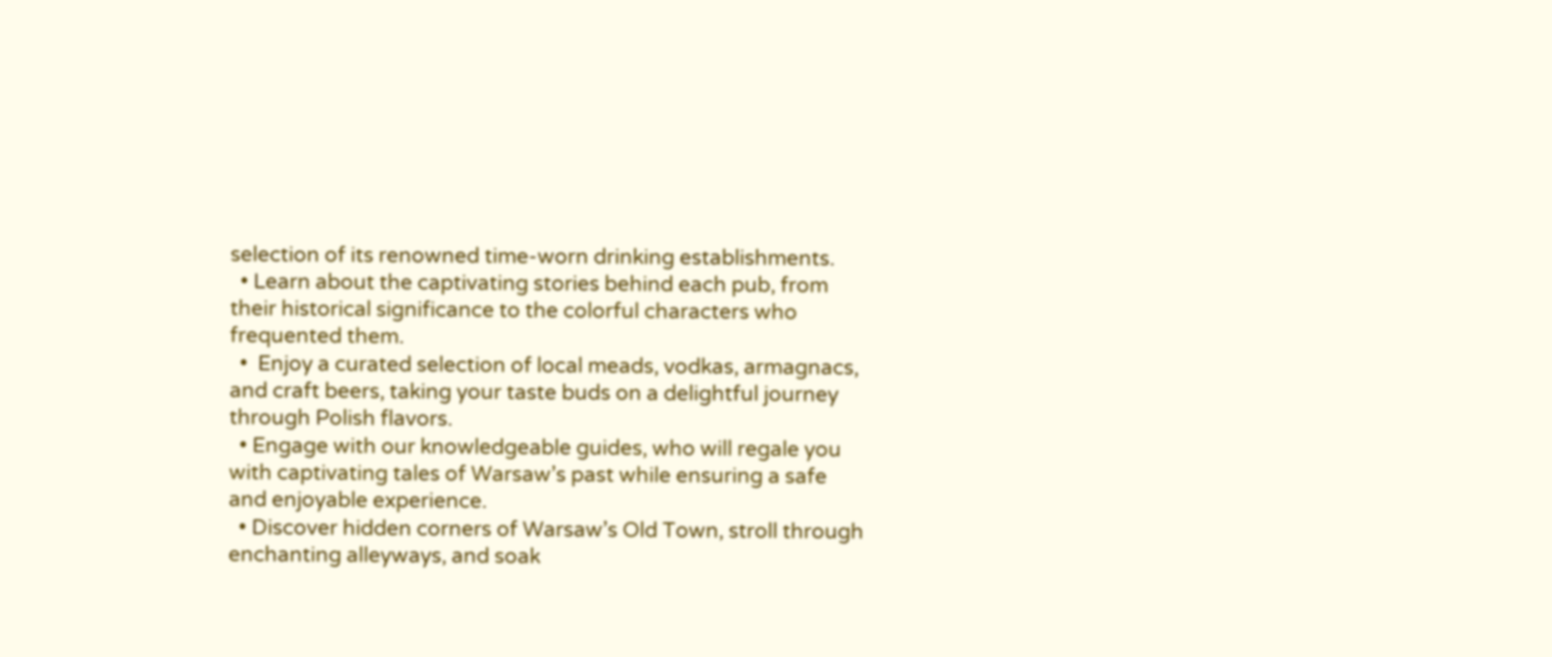selection of its renowned time-worn drinking establishments.
  • Learn about the captivating stories behind each pub, from their historical significance to the colorful characters who frequented them.
  •  Enjoy a curated selection of local meads, vodkas, armagnacs, and craft beers, taking your taste buds on a delightful journey through Polish flavors.
  • Engage with our knowledgeable guides, who will regale you with captivating tales of Warsaw’s past while ensuring a safe and enjoyable experience.
  • Discover hidden corners of Warsaw’s Old Town, stroll through enchanting alleyways, and soak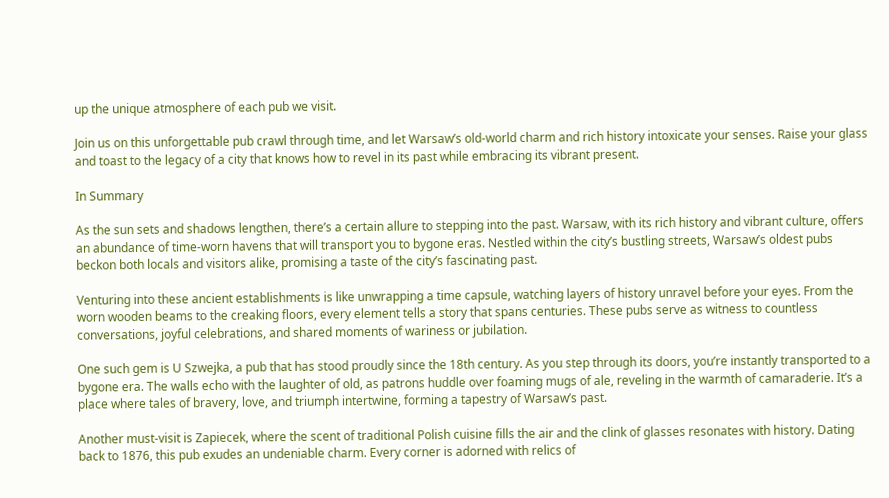up the unique atmosphere of each pub we visit.

Join us on this unforgettable pub crawl through time, and let Warsaw’s old-world charm and rich history intoxicate your senses. Raise your glass and toast to the legacy of a city that knows how to revel in its past while embracing its vibrant present.

In Summary

As the sun sets and shadows lengthen, there’s a certain allure to stepping into the past. Warsaw, with its rich history and vibrant culture, offers an abundance of time-worn havens that will transport you to bygone eras. Nestled within the city’s bustling streets, Warsaw’s oldest pubs beckon both locals and visitors alike, promising a taste of the city’s fascinating past.

Venturing into these ancient establishments is like unwrapping a time capsule, watching layers of history unravel before your eyes. From the worn wooden beams to the creaking floors, every element tells a story that spans centuries. These pubs serve as witness to countless conversations, joyful celebrations, and shared moments of wariness or jubilation.

One such gem is U Szwejka, a pub that has stood proudly since the 18th century. As you step through its doors, you’re instantly transported to a bygone era. The walls echo with the laughter of old, as patrons huddle over foaming mugs of ale, reveling in the warmth of camaraderie. It’s a place where tales of bravery, love, and triumph intertwine, forming a tapestry of Warsaw’s past.

Another must-visit is Zapiecek, where the scent of traditional Polish cuisine fills the air and the clink of glasses resonates with history. Dating back to 1876, this pub exudes an undeniable charm. Every corner is adorned with relics of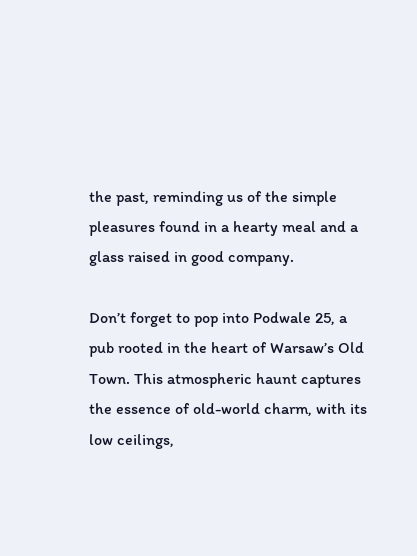the past, reminding us of the simple pleasures found in a hearty meal and a glass raised in good company.

Don’t forget to pop into Podwale 25, a pub rooted in the heart of Warsaw’s Old Town. This atmospheric haunt captures the essence of old-world charm, with its low ceilings,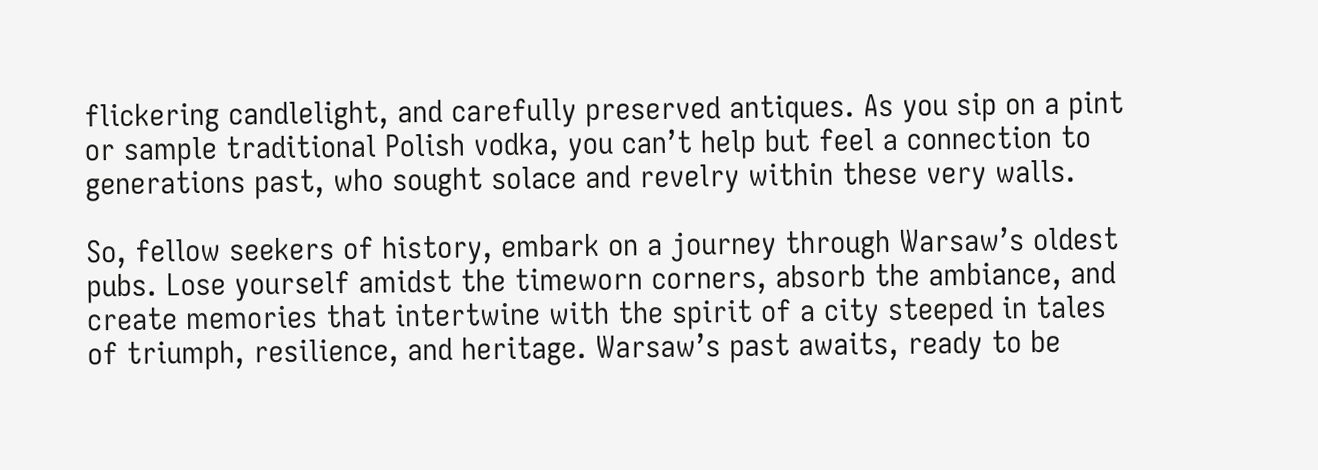flickering candlelight, and carefully preserved antiques. As you sip on a pint or sample traditional Polish vodka, you can’t help but feel a connection to generations past, who sought solace and revelry within these very walls.

So, fellow seekers of history, embark on a journey through Warsaw’s oldest pubs. Lose yourself amidst the timeworn corners, absorb the ambiance, and create memories that intertwine with the spirit of a city steeped in tales of triumph, resilience, and heritage. Warsaw’s past awaits, ready to be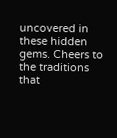uncovered in these hidden gems. Cheers to the traditions that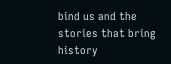bind us and the stories that bring history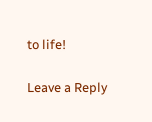to life!

Leave a Reply